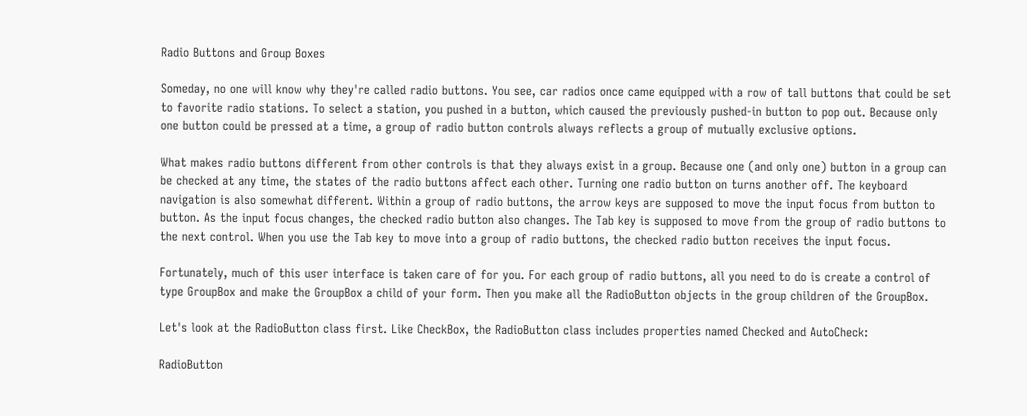Radio Buttons and Group Boxes

Someday, no one will know why they're called radio buttons. You see, car radios once came equipped with a row of tall buttons that could be set to favorite radio stations. To select a station, you pushed in a button, which caused the previously pushed-in button to pop out. Because only one button could be pressed at a time, a group of radio button controls always reflects a group of mutually exclusive options.

What makes radio buttons different from other controls is that they always exist in a group. Because one (and only one) button in a group can be checked at any time, the states of the radio buttons affect each other. Turning one radio button on turns another off. The keyboard navigation is also somewhat different. Within a group of radio buttons, the arrow keys are supposed to move the input focus from button to button. As the input focus changes, the checked radio button also changes. The Tab key is supposed to move from the group of radio buttons to the next control. When you use the Tab key to move into a group of radio buttons, the checked radio button receives the input focus.

Fortunately, much of this user interface is taken care of for you. For each group of radio buttons, all you need to do is create a control of type GroupBox and make the GroupBox a child of your form. Then you make all the RadioButton objects in the group children of the GroupBox.

Let's look at the RadioButton class first. Like CheckBox, the RadioButton class includes properties named Checked and AutoCheck:

RadioButton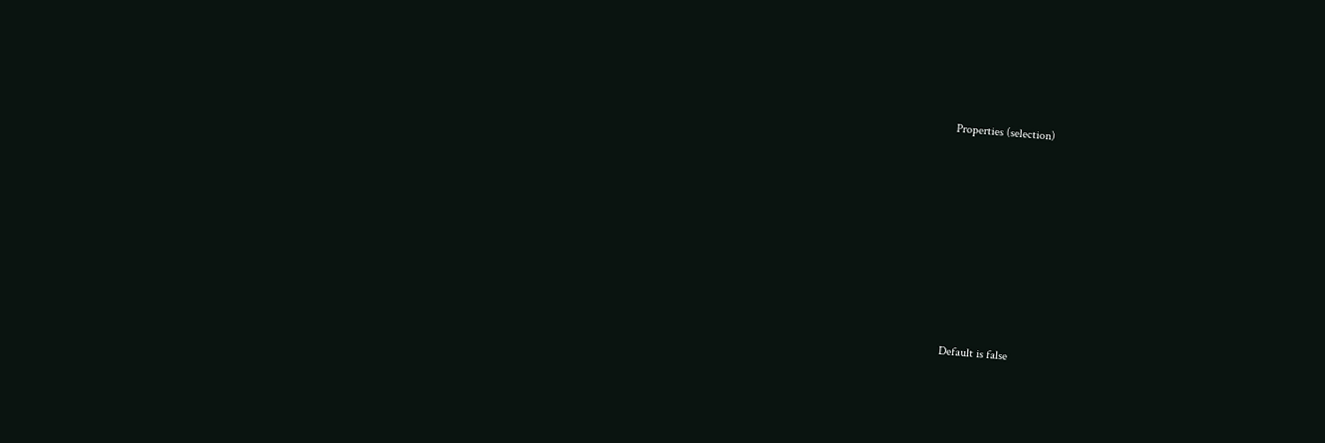Properties (selection)








Default is false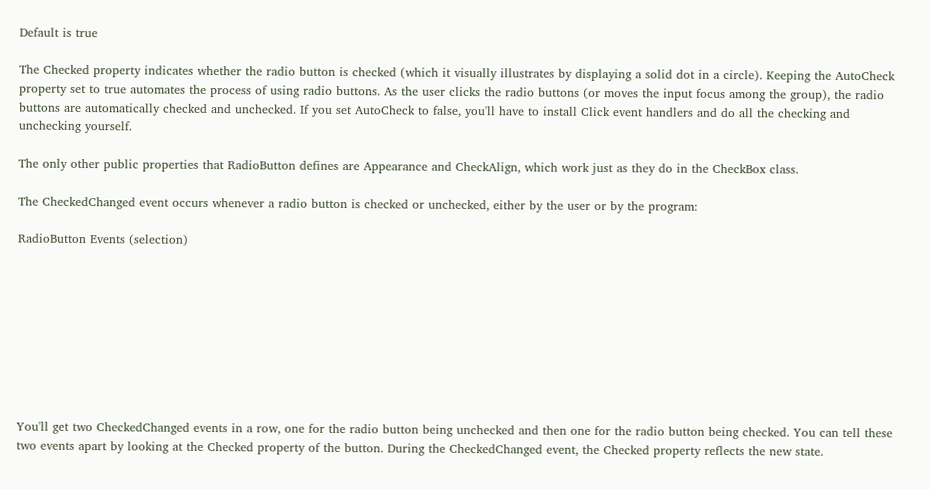Default is true

The Checked property indicates whether the radio button is checked (which it visually illustrates by displaying a solid dot in a circle). Keeping the AutoCheck property set to true automates the process of using radio buttons. As the user clicks the radio buttons (or moves the input focus among the group), the radio buttons are automatically checked and unchecked. If you set AutoCheck to false, you'll have to install Click event handlers and do all the checking and unchecking yourself.

The only other public properties that RadioButton defines are Appearance and CheckAlign, which work just as they do in the CheckBox class.

The CheckedChanged event occurs whenever a radio button is checked or unchecked, either by the user or by the program:

RadioButton Events (selection)









You'll get two CheckedChanged events in a row, one for the radio button being unchecked and then one for the radio button being checked. You can tell these two events apart by looking at the Checked property of the button. During the CheckedChanged event, the Checked property reflects the new state.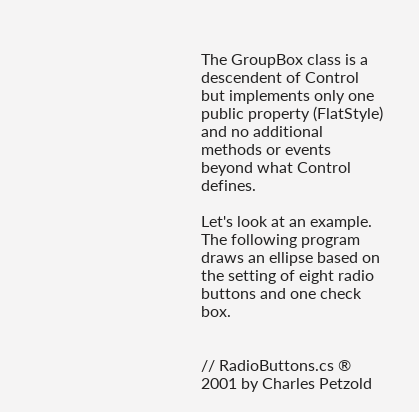The GroupBox class is a descendent of Control but implements only one public property (FlatStyle) and no additional methods or events beyond what Control defines.

Let's look at an example. The following program draws an ellipse based on the setting of eight radio buttons and one check box.


// RadioButtons.cs ® 2001 by Charles Petzold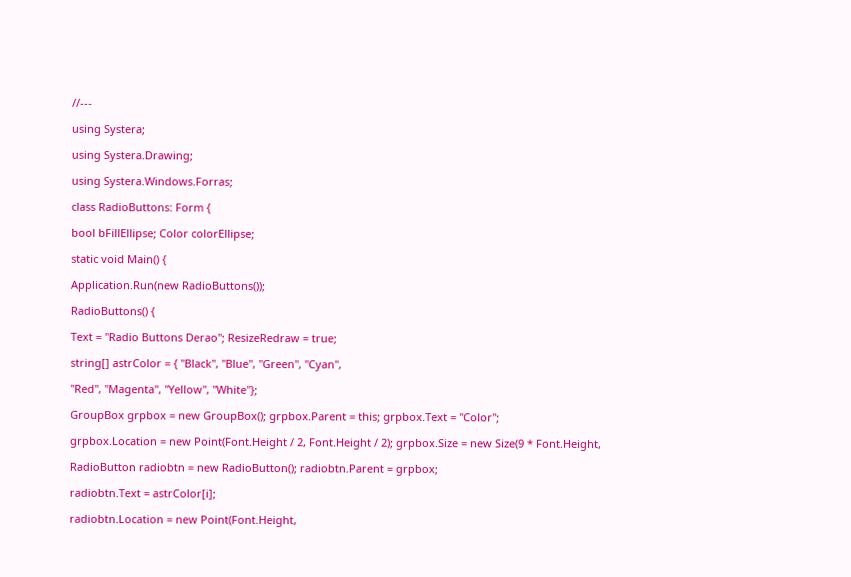//---

using Systera;

using Systera.Drawing;

using Systera.Windows.Forras;

class RadioButtons: Form {

bool bFillEllipse; Color colorEllipse;

static void Main() {

Application.Run(new RadioButtons());

RadioButtons() {

Text = "Radio Buttons Derao"; ResizeRedraw = true;

string[] astrColor = { "Black", "Blue", "Green", "Cyan",

"Red", "Magenta", "Yellow", "White"};

GroupBox grpbox = new GroupBox(); grpbox.Parent = this; grpbox.Text = "Color";

grpbox.Location = new Point(Font.Height / 2, Font.Height / 2); grpbox.Size = new Size(9 * Font.Height,

RadioButton radiobtn = new RadioButton(); radiobtn.Parent = grpbox;

radiobtn.Text = astrColor[i];

radiobtn.Location = new Point(Font.Height,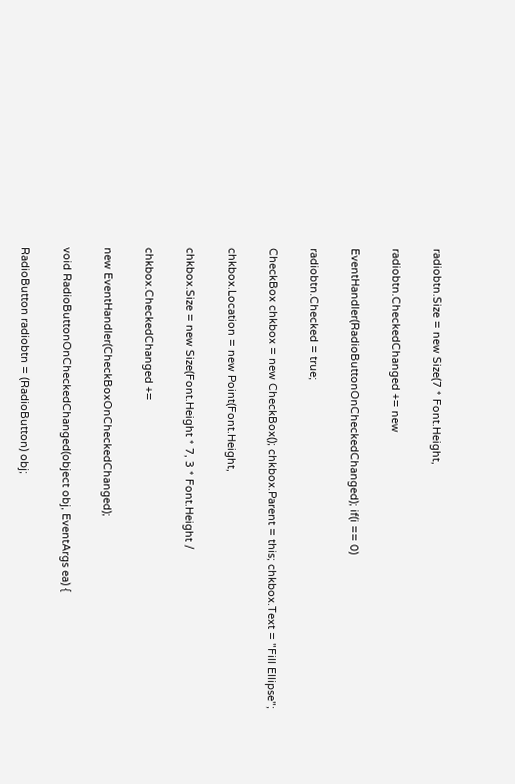radiobtn.Size = new Size(7 * Font.Height,

radiobtn.CheckedChanged += new

EventHandler(RadioButtonOnCheckedChanged); if(i == 0)

radiobtn.Checked = true;

CheckBox chkbox = new CheckBox(); chkbox.Parent = this; chkbox.Text = "Fill Ellipse";

chkbox.Location = new Point(Font.Height,

chkbox.Size = new Size(Font.Height * 7, 3 * Font.Height /

chkbox.CheckedChanged +=

new EventHandler(CheckBoxOnCheckedChanged);

void RadioButtonOnCheckedChanged(object obj, EventArgs ea) {

RadioButton radiobtn = (RadioButton) obj;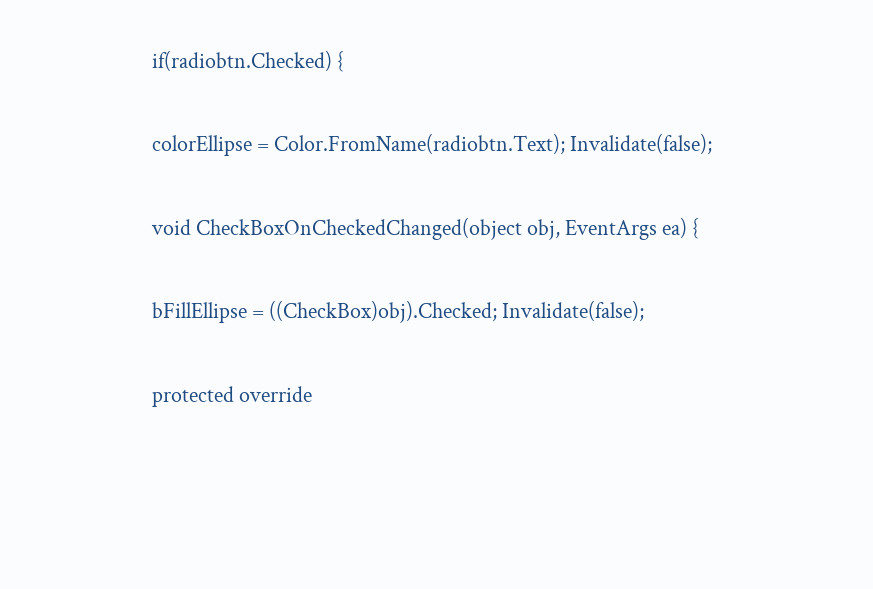if(radiobtn.Checked) {

colorEllipse = Color.FromName(radiobtn.Text); Invalidate(false);

void CheckBoxOnCheckedChanged(object obj, EventArgs ea) {

bFillEllipse = ((CheckBox)obj).Checked; Invalidate(false);

protected override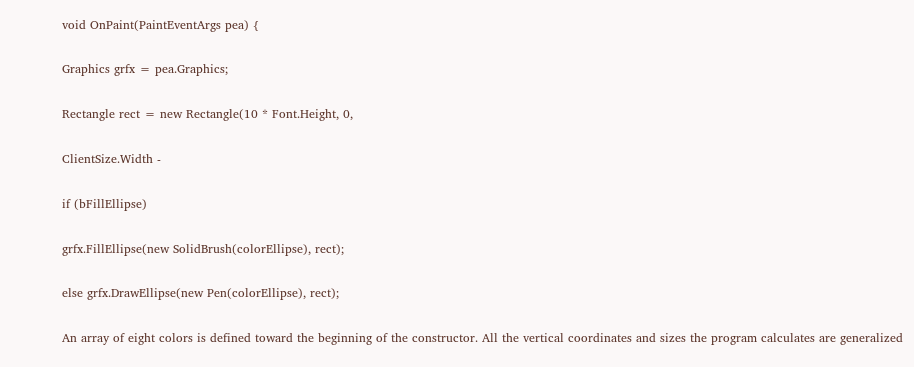void OnPaint(PaintEventArgs pea) {

Graphics grfx = pea.Graphics;

Rectangle rect = new Rectangle(10 * Font.Height, 0,

ClientSize.Width -

if (bFillEllipse)

grfx.FillEllipse(new SolidBrush(colorEllipse), rect);

else grfx.DrawEllipse(new Pen(colorEllipse), rect);

An array of eight colors is defined toward the beginning of the constructor. All the vertical coordinates and sizes the program calculates are generalized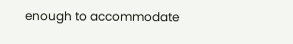enough to accommodate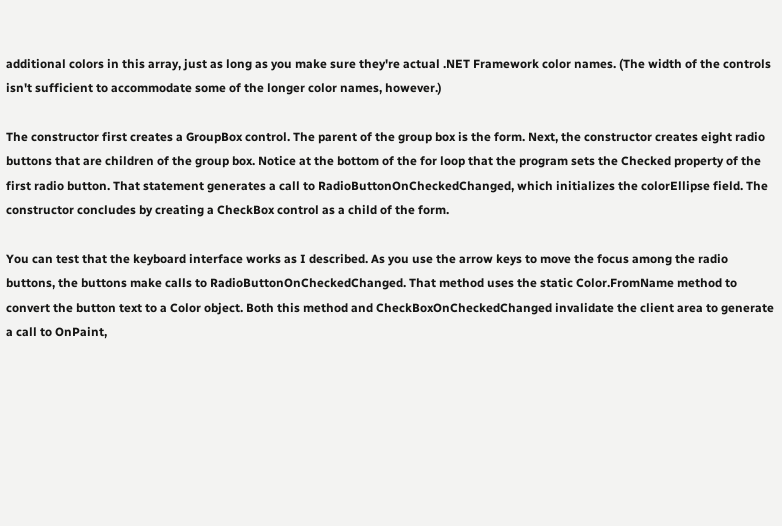additional colors in this array, just as long as you make sure they're actual .NET Framework color names. (The width of the controls isn't sufficient to accommodate some of the longer color names, however.)

The constructor first creates a GroupBox control. The parent of the group box is the form. Next, the constructor creates eight radio buttons that are children of the group box. Notice at the bottom of the for loop that the program sets the Checked property of the first radio button. That statement generates a call to RadioButtonOnCheckedChanged, which initializes the colorEllipse field. The constructor concludes by creating a CheckBox control as a child of the form.

You can test that the keyboard interface works as I described. As you use the arrow keys to move the focus among the radio buttons, the buttons make calls to RadioButtonOnCheckedChanged. That method uses the static Color.FromName method to convert the button text to a Color object. Both this method and CheckBoxOnCheckedChanged invalidate the client area to generate a call to OnPaint,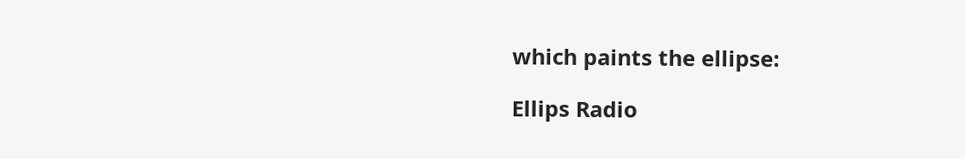which paints the ellipse:

Ellips Radio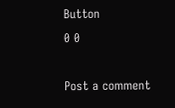Button
0 0

Post a comment